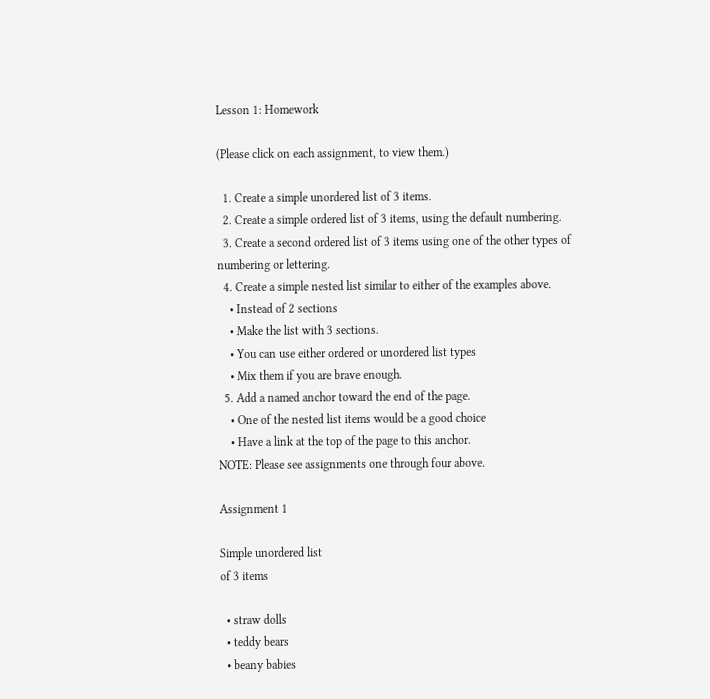Lesson 1: Homework

(Please click on each assignment, to view them.)

  1. Create a simple unordered list of 3 items.
  2. Create a simple ordered list of 3 items, using the default numbering.
  3. Create a second ordered list of 3 items using one of the other types of numbering or lettering.
  4. Create a simple nested list similar to either of the examples above.
    • Instead of 2 sections
    • Make the list with 3 sections.
    • You can use either ordered or unordered list types
    • Mix them if you are brave enough.
  5. Add a named anchor toward the end of the page.
    • One of the nested list items would be a good choice
    • Have a link at the top of the page to this anchor.
NOTE: Please see assignments one through four above.

Assignment 1

Simple unordered list
of 3 items

  • straw dolls
  • teddy bears
  • beany babies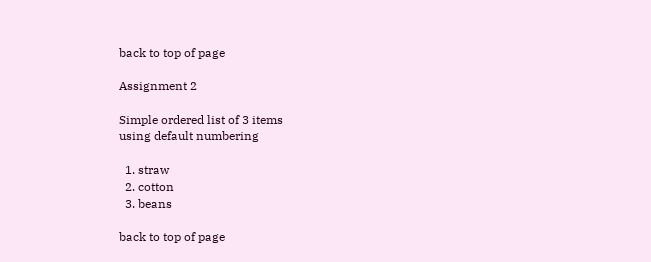back to top of page

Assignment 2

Simple ordered list of 3 items
using default numbering

  1. straw
  2. cotton
  3. beans

back to top of page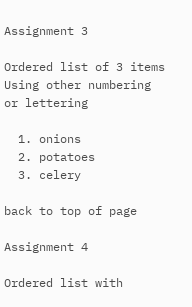Assignment 3

Ordered list of 3 items
Using other numbering or lettering

  1. onions
  2. potatoes
  3. celery

back to top of page

Assignment 4

Ordered list with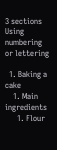3 sections
Using numbering or lettering

  1. Baking a cake
    1. Main ingredients
      1. Flour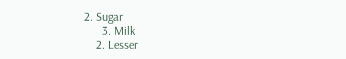2. Sugar
      3. Milk
    2. Lesser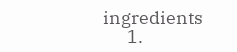ingredients
      1.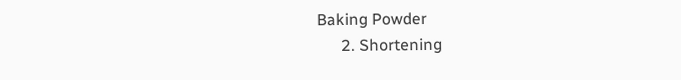Baking Powder
      2. Shortening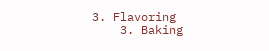3. Flavoring
    3. Baking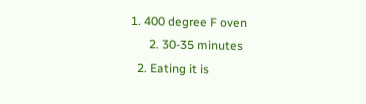1. 400 degree F oven
      2. 30-35 minutes
  2. Eating it is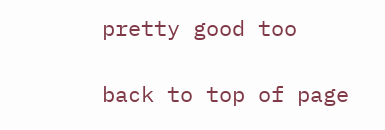pretty good too

back to top of page